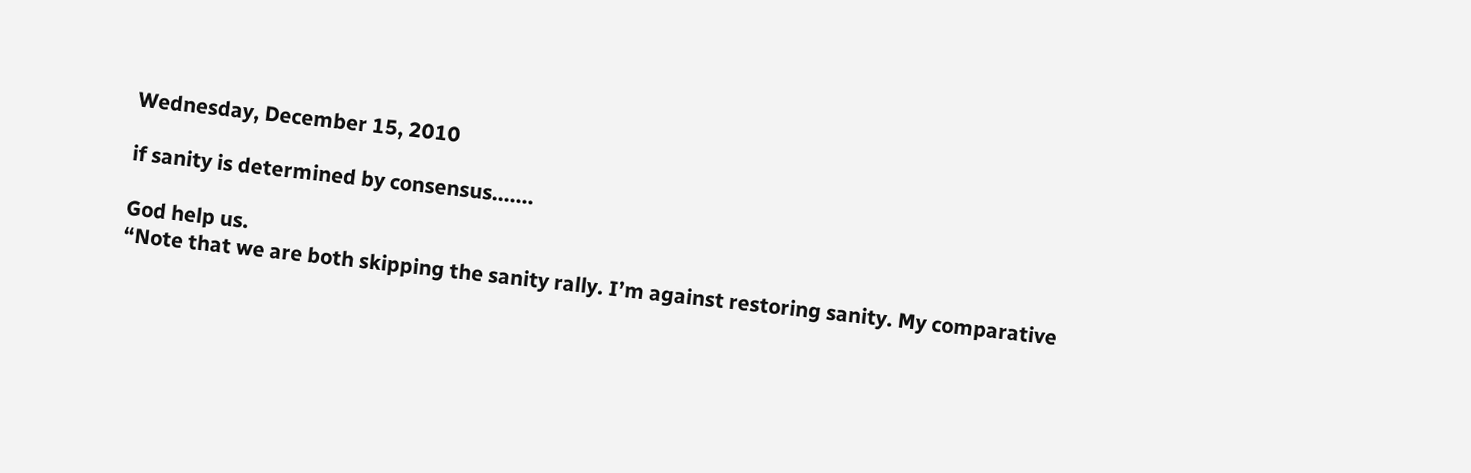Wednesday, December 15, 2010

if sanity is determined by consensus.......

God help us.
“Note that we are both skipping the sanity rally. I’m against restoring sanity. My comparative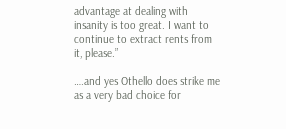advantage at dealing with insanity is too great. I want to continue to extract rents from it, please.”

….and yes Othello does strike me as a very bad choice for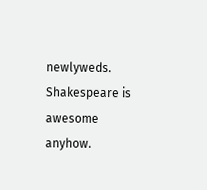newlyweds. Shakespeare is awesome anyhow.